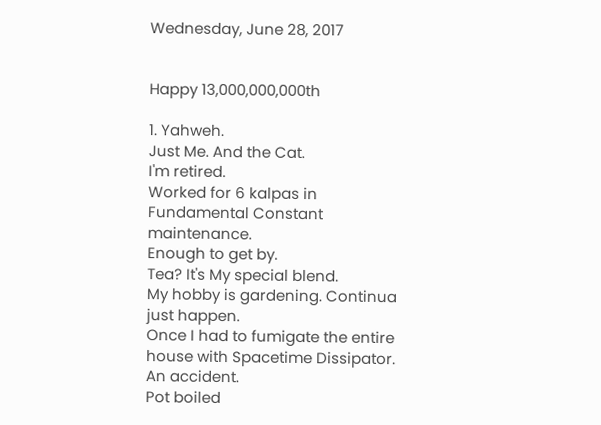Wednesday, June 28, 2017


Happy 13,000,000,000th

1. Yahweh.
Just Me. And the Cat.
I'm retired.
Worked for 6 kalpas in Fundamental Constant maintenance.
Enough to get by.
Tea? It's My special blend.
My hobby is gardening. Continua just happen.
Once I had to fumigate the entire house with Spacetime Dissipator.
An accident.
Pot boiled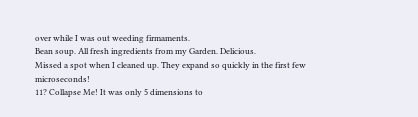over while I was out weeding firmaments.
Bean soup. All fresh ingredients from my Garden. Delicious.
Missed a spot when I cleaned up. They expand so quickly in the first few microseconds!
11? Collapse Me! It was only 5 dimensions to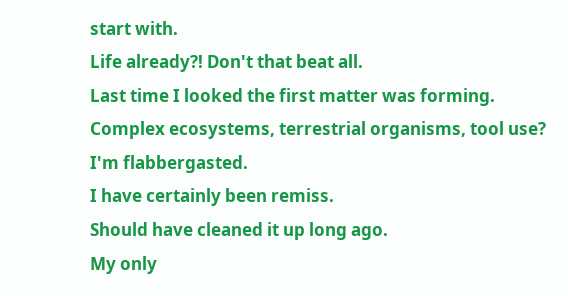start with.
Life already?! Don't that beat all.
Last time I looked the first matter was forming.
Complex ecosystems, terrestrial organisms, tool use? I'm flabbergasted.
I have certainly been remiss.
Should have cleaned it up long ago.
My only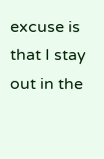excuse is that I stay out in the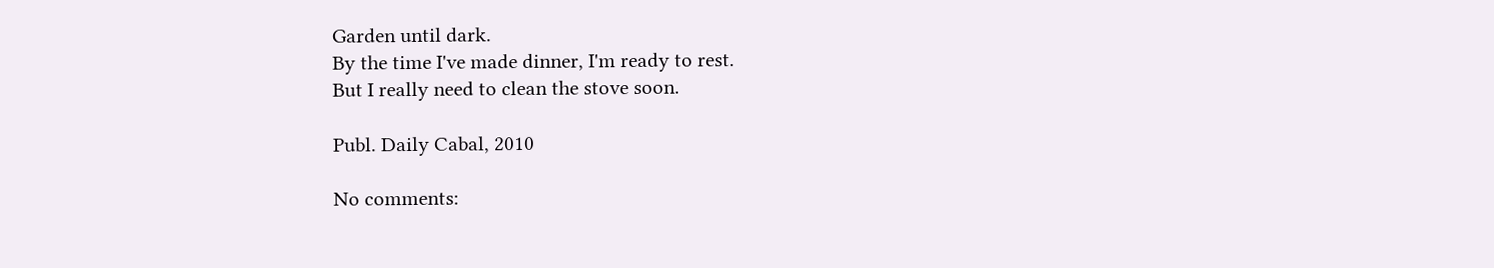Garden until dark.
By the time I've made dinner, I'm ready to rest.
But I really need to clean the stove soon.

Publ. Daily Cabal, 2010

No comments: